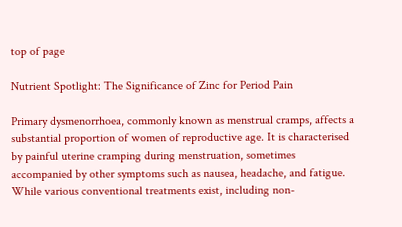top of page

Nutrient Spotlight: The Significance of Zinc for Period Pain

Primary dysmenorrhoea, commonly known as menstrual cramps, affects a substantial proportion of women of reproductive age. It is characterised by painful uterine cramping during menstruation, sometimes accompanied by other symptoms such as nausea, headache, and fatigue. While various conventional treatments exist, including non-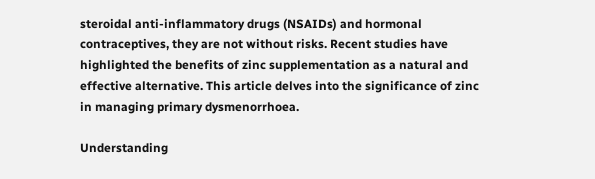steroidal anti-inflammatory drugs (NSAIDs) and hormonal contraceptives, they are not without risks. Recent studies have highlighted the benefits of zinc supplementation as a natural and effective alternative. This article delves into the significance of zinc in managing primary dysmenorrhoea.

Understanding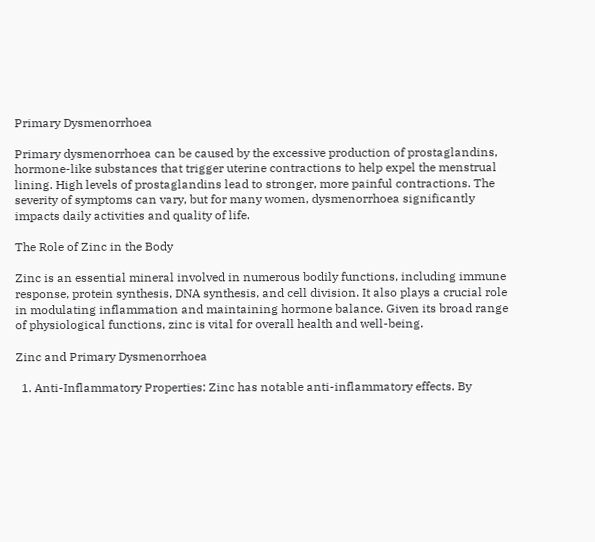Primary Dysmenorrhoea

Primary dysmenorrhoea can be caused by the excessive production of prostaglandins, hormone-like substances that trigger uterine contractions to help expel the menstrual lining. High levels of prostaglandins lead to stronger, more painful contractions. The severity of symptoms can vary, but for many women, dysmenorrhoea significantly impacts daily activities and quality of life.

The Role of Zinc in the Body

Zinc is an essential mineral involved in numerous bodily functions, including immune response, protein synthesis, DNA synthesis, and cell division. It also plays a crucial role in modulating inflammation and maintaining hormone balance. Given its broad range of physiological functions, zinc is vital for overall health and well-being.

Zinc and Primary Dysmenorrhoea

  1. Anti-Inflammatory Properties: Zinc has notable anti-inflammatory effects. By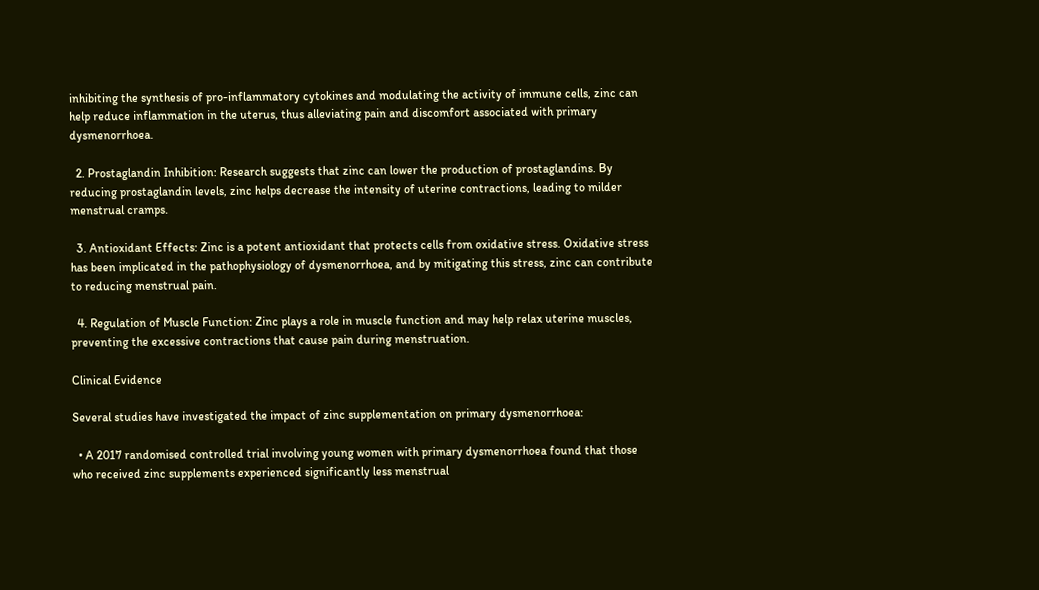inhibiting the synthesis of pro-inflammatory cytokines and modulating the activity of immune cells, zinc can help reduce inflammation in the uterus, thus alleviating pain and discomfort associated with primary dysmenorrhoea.

  2. Prostaglandin Inhibition: Research suggests that zinc can lower the production of prostaglandins. By reducing prostaglandin levels, zinc helps decrease the intensity of uterine contractions, leading to milder menstrual cramps.

  3. Antioxidant Effects: Zinc is a potent antioxidant that protects cells from oxidative stress. Oxidative stress has been implicated in the pathophysiology of dysmenorrhoea, and by mitigating this stress, zinc can contribute to reducing menstrual pain.

  4. Regulation of Muscle Function: Zinc plays a role in muscle function and may help relax uterine muscles, preventing the excessive contractions that cause pain during menstruation.

Clinical Evidence

Several studies have investigated the impact of zinc supplementation on primary dysmenorrhoea:

  • A 2017 randomised controlled trial involving young women with primary dysmenorrhoea found that those who received zinc supplements experienced significantly less menstrual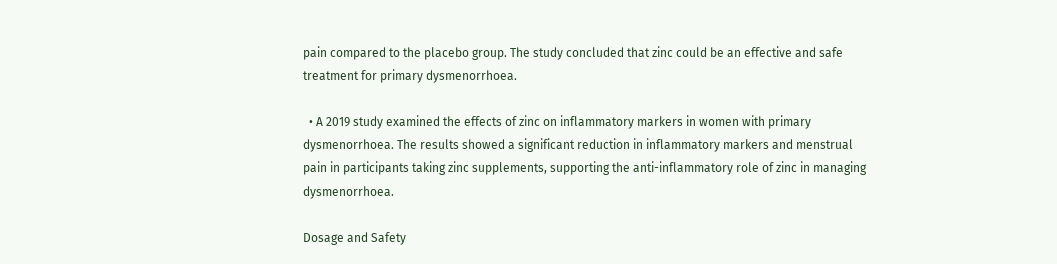pain compared to the placebo group. The study concluded that zinc could be an effective and safe treatment for primary dysmenorrhoea.

  • A 2019 study examined the effects of zinc on inflammatory markers in women with primary dysmenorrhoea. The results showed a significant reduction in inflammatory markers and menstrual pain in participants taking zinc supplements, supporting the anti-inflammatory role of zinc in managing dysmenorrhoea.

Dosage and Safety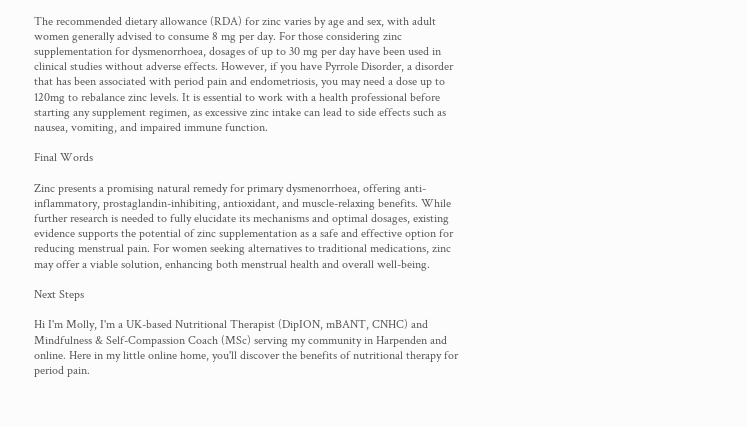The recommended dietary allowance (RDA) for zinc varies by age and sex, with adult women generally advised to consume 8 mg per day. For those considering zinc supplementation for dysmenorrhoea, dosages of up to 30 mg per day have been used in clinical studies without adverse effects. However, if you have Pyrrole Disorder, a disorder that has been associated with period pain and endometriosis, you may need a dose up to 120mg to rebalance zinc levels. It is essential to work with a health professional before starting any supplement regimen, as excessive zinc intake can lead to side effects such as nausea, vomiting, and impaired immune function.

Final Words

Zinc presents a promising natural remedy for primary dysmenorrhoea, offering anti-inflammatory, prostaglandin-inhibiting, antioxidant, and muscle-relaxing benefits. While further research is needed to fully elucidate its mechanisms and optimal dosages, existing evidence supports the potential of zinc supplementation as a safe and effective option for reducing menstrual pain. For women seeking alternatives to traditional medications, zinc may offer a viable solution, enhancing both menstrual health and overall well-being.

Next Steps

Hi I'm Molly, I'm a UK-based Nutritional Therapist (DipION, mBANT, CNHC) and Mindfulness & Self-Compassion Coach (MSc) serving my community in Harpenden and online. Here in my little online home, you'll discover the benefits of nutritional therapy for period pain.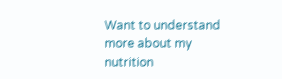Want to understand more about my nutrition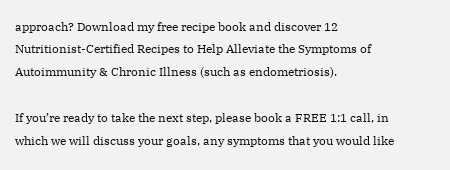approach? Download my free recipe book and discover 12 Nutritionist-Certified Recipes to Help Alleviate the Symptoms of Autoimmunity & Chronic Illness (such as endometriosis).

If you’re ready to take the next step, please book a FREE 1:1 call, in which we will discuss your goals, any symptoms that you would like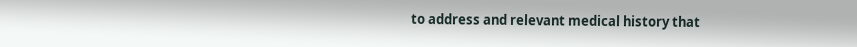to address and relevant medical history that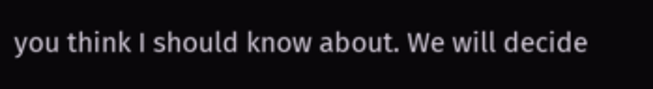you think I should know about. We will decide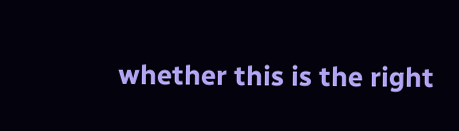whether this is the right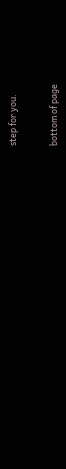step for you.


bottom of page